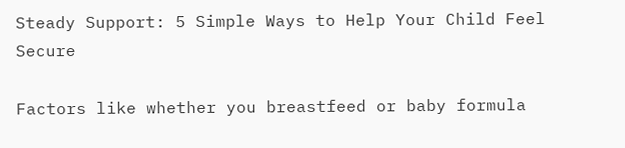Steady Support: 5 Simple Ways to Help Your Child Feel Secure

Factors like whether you breastfeed or baby formula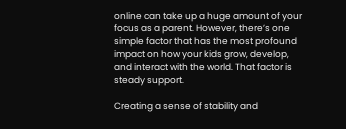online can take up a huge amount of your focus as a parent. However, there’s one simple factor that has the most profound impact on how your kids grow, develop, and interact with the world. That factor is steady support.

Creating a sense of stability and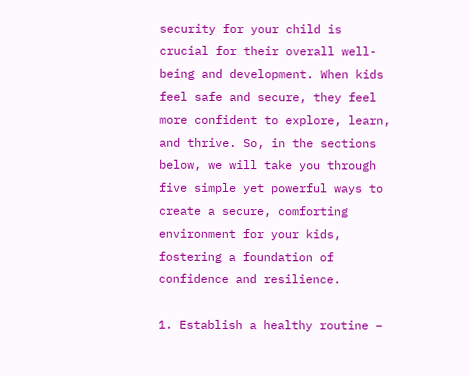security for your child is crucial for their overall well-being and development. When kids feel safe and secure, they feel more confident to explore, learn, and thrive. So, in the sections below, we will take you through five simple yet powerful ways to create a secure, comforting environment for your kids, fostering a foundation of confidence and resilience.

1. Establish a healthy routine –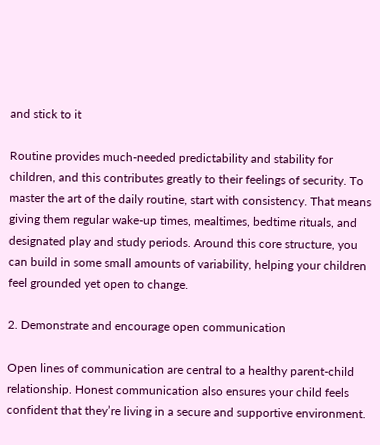and stick to it

Routine provides much-needed predictability and stability for children, and this contributes greatly to their feelings of security. To master the art of the daily routine, start with consistency. That means giving them regular wake-up times, mealtimes, bedtime rituals, and designated play and study periods. Around this core structure, you can build in some small amounts of variability, helping your children feel grounded yet open to change.

2. Demonstrate and encourage open communication

Open lines of communication are central to a healthy parent-child relationship. Honest communication also ensures your child feels confident that they’re living in a secure and supportive environment.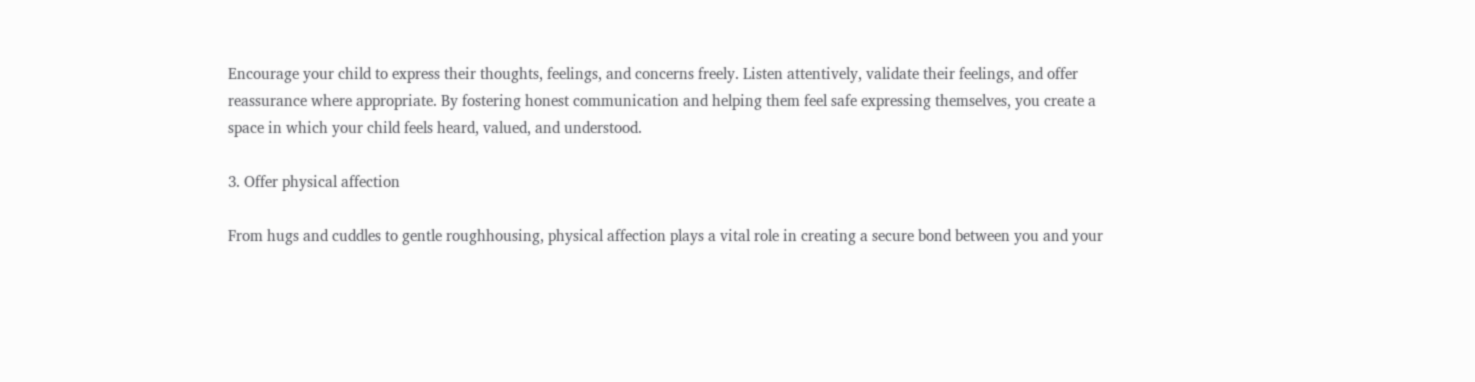Encourage your child to express their thoughts, feelings, and concerns freely. Listen attentively, validate their feelings, and offer reassurance where appropriate. By fostering honest communication and helping them feel safe expressing themselves, you create a space in which your child feels heard, valued, and understood.

3. Offer physical affection

From hugs and cuddles to gentle roughhousing, physical affection plays a vital role in creating a secure bond between you and your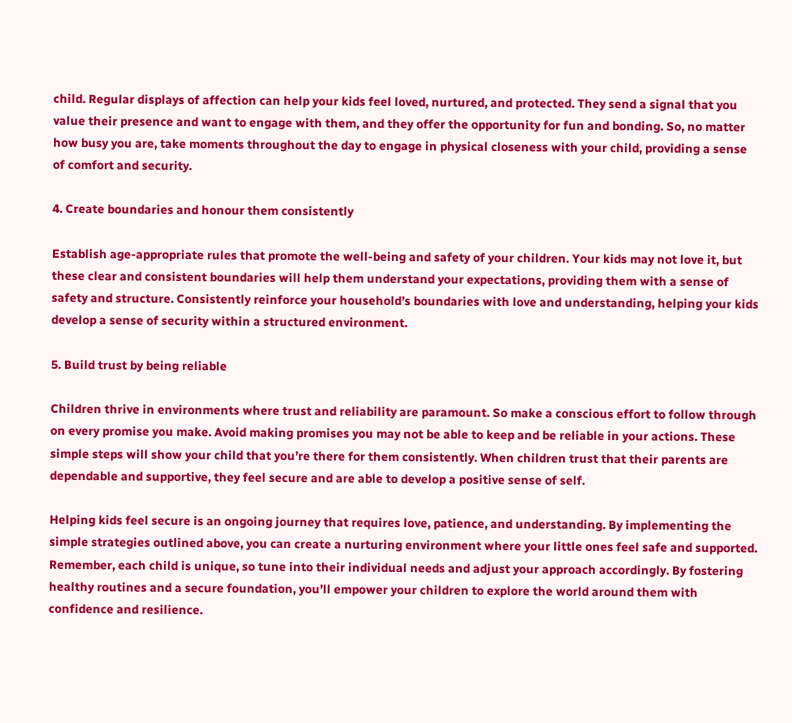child. Regular displays of affection can help your kids feel loved, nurtured, and protected. They send a signal that you value their presence and want to engage with them, and they offer the opportunity for fun and bonding. So, no matter how busy you are, take moments throughout the day to engage in physical closeness with your child, providing a sense of comfort and security.

4. Create boundaries and honour them consistently

Establish age-appropriate rules that promote the well-being and safety of your children. Your kids may not love it, but these clear and consistent boundaries will help them understand your expectations, providing them with a sense of safety and structure. Consistently reinforce your household’s boundaries with love and understanding, helping your kids develop a sense of security within a structured environment.

5. Build trust by being reliable

Children thrive in environments where trust and reliability are paramount. So make a conscious effort to follow through on every promise you make. Avoid making promises you may not be able to keep and be reliable in your actions. These simple steps will show your child that you’re there for them consistently. When children trust that their parents are dependable and supportive, they feel secure and are able to develop a positive sense of self.

Helping kids feel secure is an ongoing journey that requires love, patience, and understanding. By implementing the simple strategies outlined above, you can create a nurturing environment where your little ones feel safe and supported. Remember, each child is unique, so tune into their individual needs and adjust your approach accordingly. By fostering healthy routines and a secure foundation, you’ll empower your children to explore the world around them with confidence and resilience.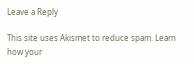Leave a Reply

This site uses Akismet to reduce spam. Learn how your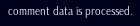comment data is processed.